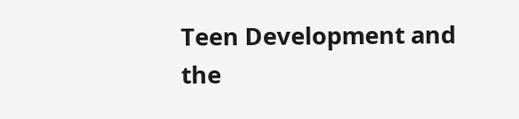Teen Development and the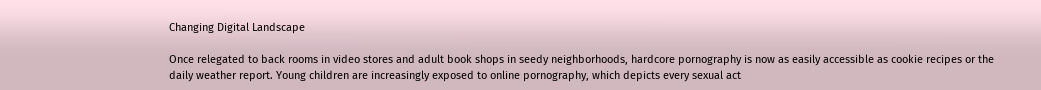Changing Digital Landscape

Once relegated to back rooms in video stores and adult book shops in seedy neighborhoods, hardcore pornography is now as easily accessible as cookie recipes or the daily weather report. Young children are increasingly exposed to online pornography, which depicts every sexual act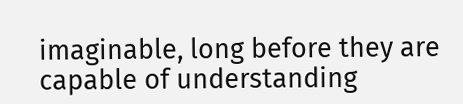imaginable, long before they are capable of understanding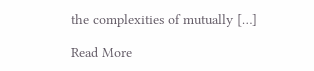the complexities of mutually […]

Read More